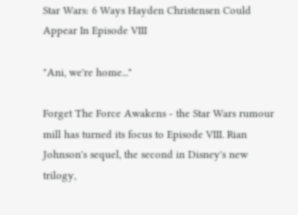Star Wars: 6 Ways Hayden Christensen Could Appear In Episode VIII

"Ani, we're home..."

Forget The Force Awakens - the Star Wars rumour mill has turned its focus to Episode VIII. Rian Johnson's sequel, the second in Disney's new trilogy,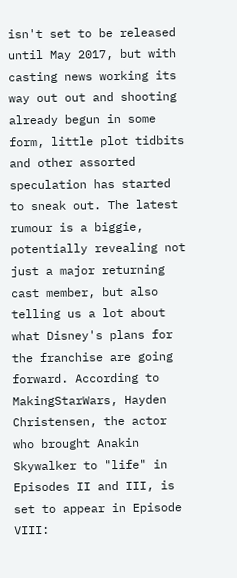isn't set to be released until May 2017, but with casting news working its way out out and shooting already begun in some form, little plot tidbits and other assorted speculation has started to sneak out. The latest rumour is a biggie, potentially revealing not just a major returning cast member, but also telling us a lot about what Disney's plans for the franchise are going forward. According to MakingStarWars, Hayden Christensen, the actor who brought Anakin Skywalker to "life" in Episodes II and III, is set to appear in Episode VIII: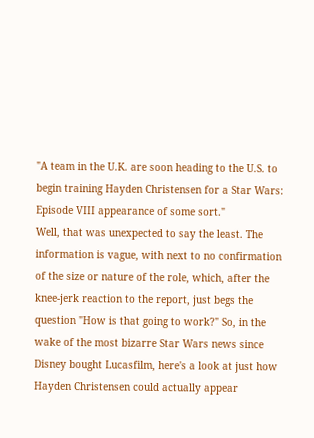"A team in the U.K. are soon heading to the U.S. to begin training Hayden Christensen for a Star Wars: Episode VIII appearance of some sort."
Well, that was unexpected to say the least. The information is vague, with next to no confirmation of the size or nature of the role, which, after the knee-jerk reaction to the report, just begs the question "How is that going to work?" So, in the wake of the most bizarre Star Wars news since Disney bought Lucasfilm, here's a look at just how Hayden Christensen could actually appear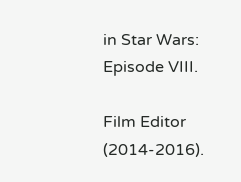in Star Wars: Episode VIII.

Film Editor (2014-2016).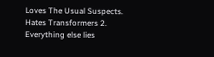Loves The Usual Suspects. Hates Transformers 2. Everything else lies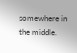somewhere in the middle.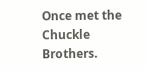Once met the Chuckle Brothers.